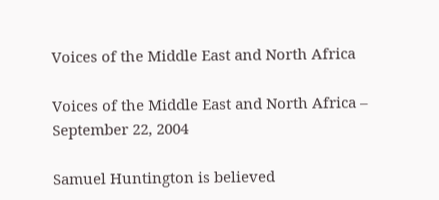Voices of the Middle East and North Africa

Voices of the Middle East and North Africa – September 22, 2004

Samuel Huntington is believed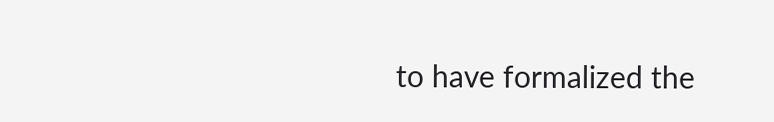to have formalized the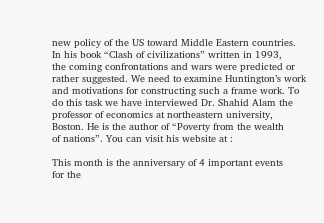new policy of the US toward Middle Eastern countries.
In his book “Clash of civilizations” written in 1993,
the coming confrontations and wars were predicted or
rather suggested. We need to examine Huntington’s work
and motivations for constructing such a frame work. To
do this task we have interviewed Dr. Shahid Alam the
professor of economics at northeastern university,
Boston. He is the author of “Poverty from the wealth
of nations”. You can visit his website at :

This month is the anniversary of 4 important events
for the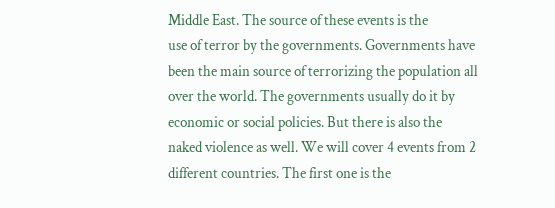Middle East. The source of these events is the
use of terror by the governments. Governments have
been the main source of terrorizing the population all
over the world. The governments usually do it by
economic or social policies. But there is also the
naked violence as well. We will cover 4 events from 2
different countries. The first one is the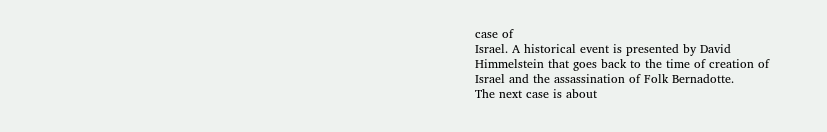case of
Israel. A historical event is presented by David
Himmelstein that goes back to the time of creation of
Israel and the assassination of Folk Bernadotte.
The next case is about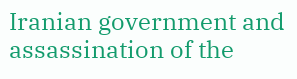Iranian government and
assassination of the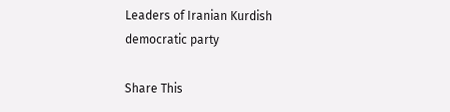Leaders of Iranian Kurdish
democratic party

Share This